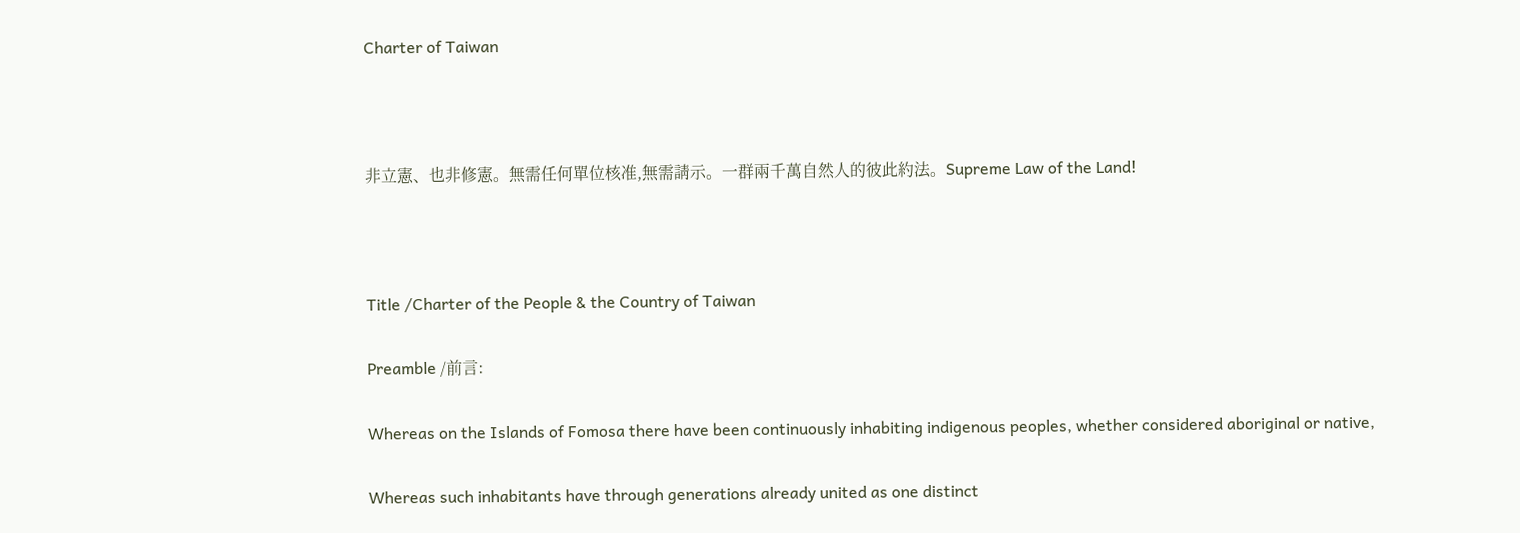Charter of Taiwan



非立憲、也非修憲。無需任何單位核准,無需請示。一群兩千萬自然人的彼此約法。Supreme Law of the Land!



Title /Charter of the People & the Country of Taiwan

Preamble /前言:

Whereas on the Islands of Fomosa there have been continuously inhabiting indigenous peoples, whether considered aboriginal or native,

Whereas such inhabitants have through generations already united as one distinct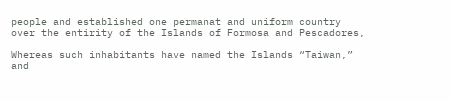people and established one permanat and uniform country over the entirity of the Islands of Formosa and Pescadores,

Whereas such inhabitants have named the Islands “Taiwan,” and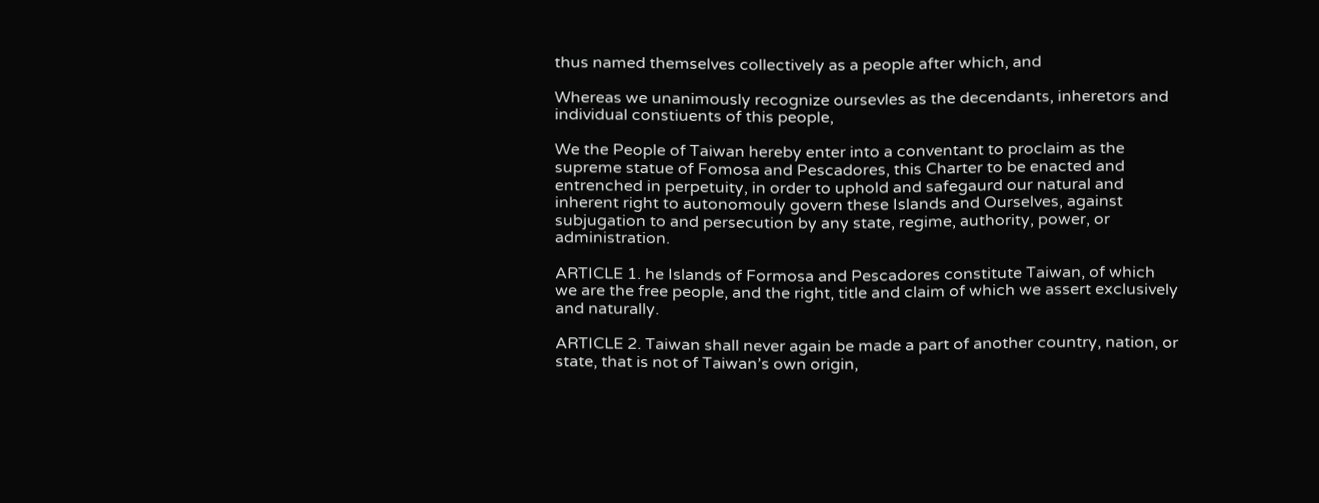thus named themselves collectively as a people after which, and

Whereas we unanimously recognize oursevles as the decendants, inheretors and individual constiuents of this people,

We the People of Taiwan hereby enter into a conventant to proclaim as the supreme statue of Fomosa and Pescadores, this Charter to be enacted and entrenched in perpetuity, in order to uphold and safegaurd our natural and inherent right to autonomouly govern these Islands and Ourselves, against subjugation to and persecution by any state, regime, authority, power, or administration.

ARTICLE 1. he Islands of Formosa and Pescadores constitute Taiwan, of which we are the free people, and the right, title and claim of which we assert exclusively and naturally.

ARTICLE 2. Taiwan shall never again be made a part of another country, nation, or state, that is not of Taiwan’s own origin,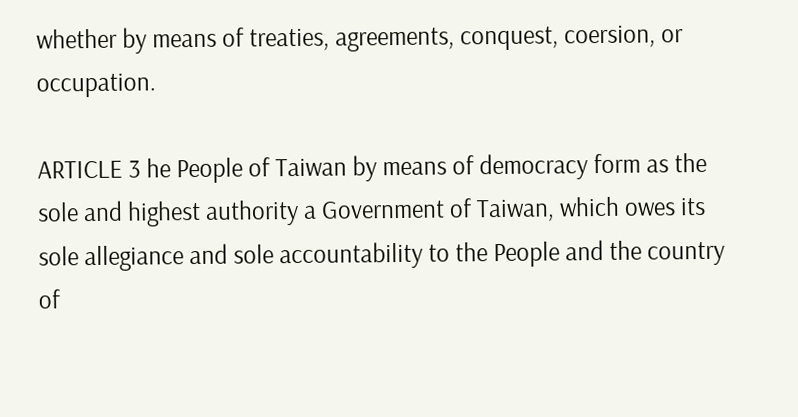whether by means of treaties, agreements, conquest, coersion, or occupation.

ARTICLE 3 he People of Taiwan by means of democracy form as the sole and highest authority a Government of Taiwan, which owes its sole allegiance and sole accountability to the People and the country of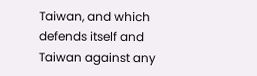Taiwan, and which defends itself and Taiwan against any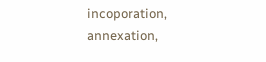incoporation, annexation,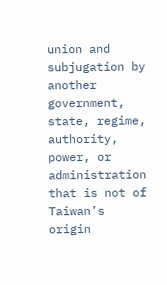union and subjugation by another government, state, regime, authority, power, or administration that is not of Taiwan’s origin